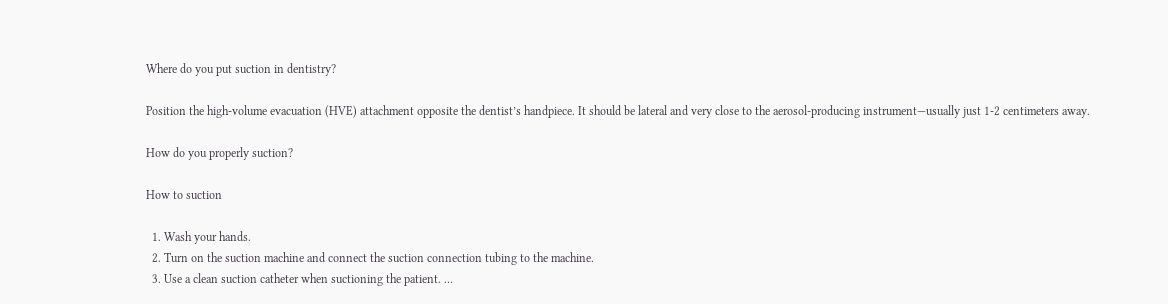Where do you put suction in dentistry?

Position the high-volume evacuation (HVE) attachment opposite the dentist’s handpiece. It should be lateral and very close to the aerosol-producing instrument—usually just 1-2 centimeters away.

How do you properly suction?

How to suction

  1. Wash your hands.
  2. Turn on the suction machine and connect the suction connection tubing to the machine.
  3. Use a clean suction catheter when suctioning the patient. …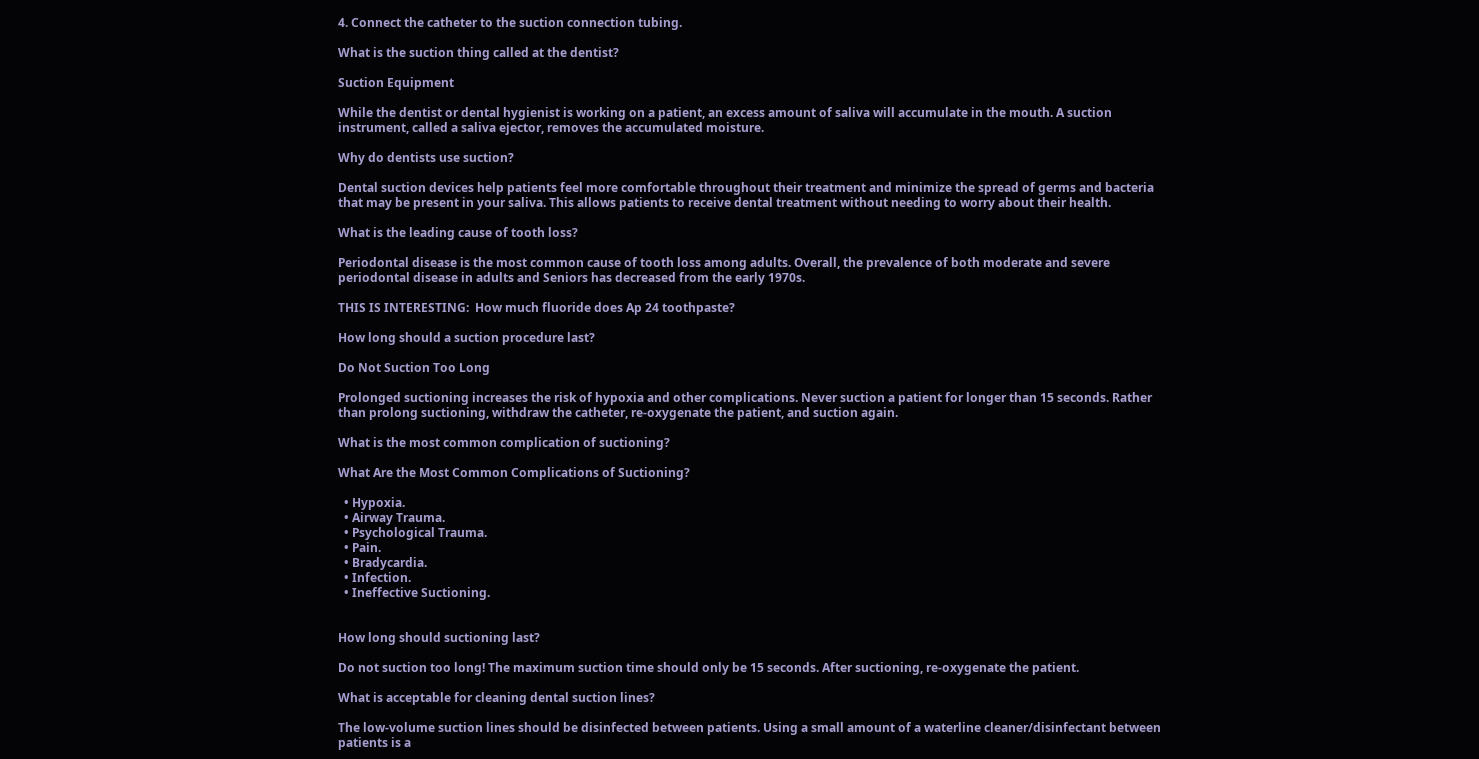4. Connect the catheter to the suction connection tubing.

What is the suction thing called at the dentist?

Suction Equipment

While the dentist or dental hygienist is working on a patient, an excess amount of saliva will accumulate in the mouth. A suction instrument, called a saliva ejector, removes the accumulated moisture.

Why do dentists use suction?

Dental suction devices help patients feel more comfortable throughout their treatment and minimize the spread of germs and bacteria that may be present in your saliva. This allows patients to receive dental treatment without needing to worry about their health.

What is the leading cause of tooth loss?

Periodontal disease is the most common cause of tooth loss among adults. Overall, the prevalence of both moderate and severe periodontal disease in adults and Seniors has decreased from the early 1970s.

THIS IS INTERESTING:  How much fluoride does Ap 24 toothpaste?

How long should a suction procedure last?

Do Not Suction Too Long

Prolonged suctioning increases the risk of hypoxia and other complications. Never suction a patient for longer than 15 seconds. Rather than prolong suctioning, withdraw the catheter, re-oxygenate the patient, and suction again.

What is the most common complication of suctioning?

What Are the Most Common Complications of Suctioning?

  • Hypoxia.
  • Airway Trauma.
  • Psychological Trauma.
  • Pain.
  • Bradycardia.
  • Infection.
  • Ineffective Suctioning.


How long should suctioning last?

Do not suction too long! The maximum suction time should only be 15 seconds. After suctioning, re-oxygenate the patient.

What is acceptable for cleaning dental suction lines?

The low-volume suction lines should be disinfected between patients. Using a small amount of a waterline cleaner/disinfectant between patients is a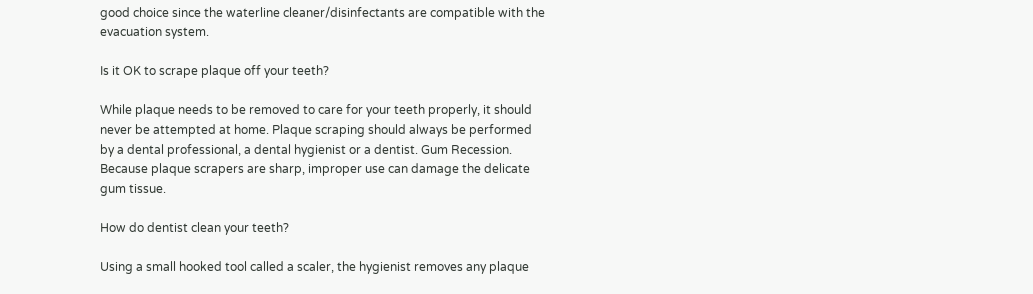good choice since the waterline cleaner/disinfectants are compatible with the evacuation system.

Is it OK to scrape plaque off your teeth?

While plaque needs to be removed to care for your teeth properly, it should never be attempted at home. Plaque scraping should always be performed by a dental professional, a dental hygienist or a dentist. Gum Recession. Because plaque scrapers are sharp, improper use can damage the delicate gum tissue.

How do dentist clean your teeth?

Using a small hooked tool called a scaler, the hygienist removes any plaque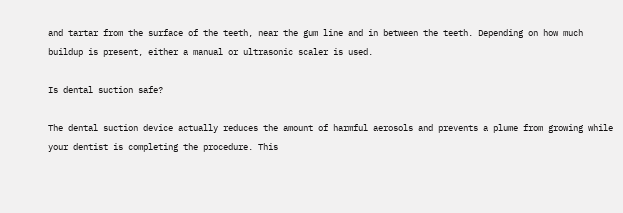and tartar from the surface of the teeth, near the gum line and in between the teeth. Depending on how much buildup is present, either a manual or ultrasonic scaler is used.

Is dental suction safe?

The dental suction device actually reduces the amount of harmful aerosols and prevents a plume from growing while your dentist is completing the procedure. This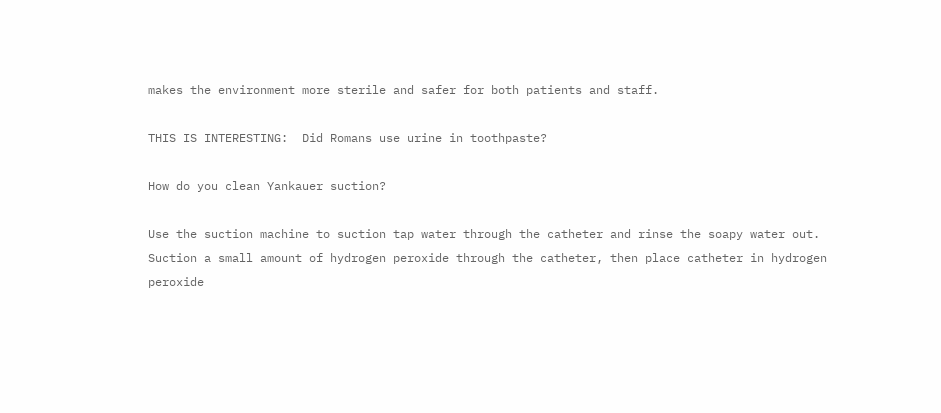makes the environment more sterile and safer for both patients and staff.

THIS IS INTERESTING:  Did Romans use urine in toothpaste?

How do you clean Yankauer suction?

Use the suction machine to suction tap water through the catheter and rinse the soapy water out. Suction a small amount of hydrogen peroxide through the catheter, then place catheter in hydrogen peroxide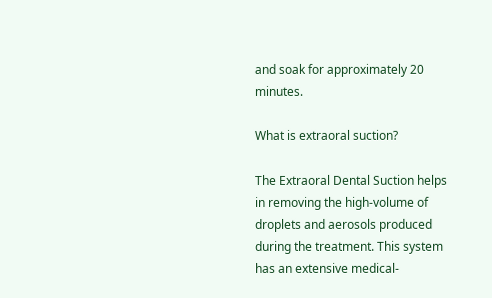and soak for approximately 20 minutes.

What is extraoral suction?

The Extraoral Dental Suction helps in removing the high-volume of droplets and aerosols produced during the treatment. This system has an extensive medical-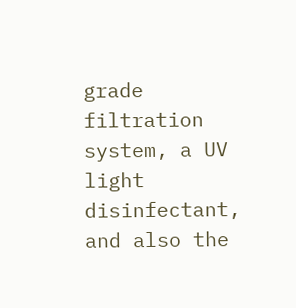grade filtration system, a UV light disinfectant, and also the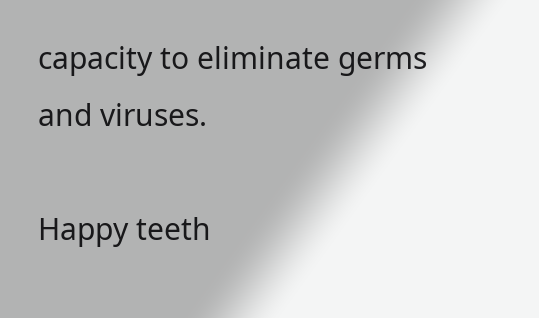capacity to eliminate germs and viruses.

Happy teeth